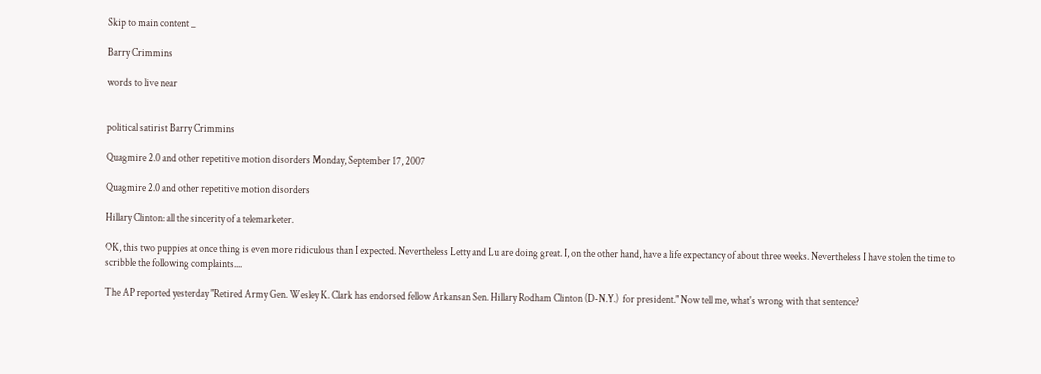Skip to main content _

Barry Crimmins

words to live near


political satirist Barry Crimmins

Quagmire 2.0 and other repetitive motion disorders Monday, September 17, 2007

Quagmire 2.0 and other repetitive motion disorders

Hillary Clinton: all the sincerity of a telemarketer.

OK, this two puppies at once thing is even more ridiculous than I expected. Nevertheless Letty and Lu are doing great. I, on the other hand, have a life expectancy of about three weeks. Nevertheless I have stolen the time to scribble the following complaints....

The AP reported yesterday "Retired Army Gen. Wesley K. Clark has endorsed fellow Arkansan Sen. Hillary Rodham Clinton (D-N.Y.)  for president." Now tell me, what's wrong with that sentence?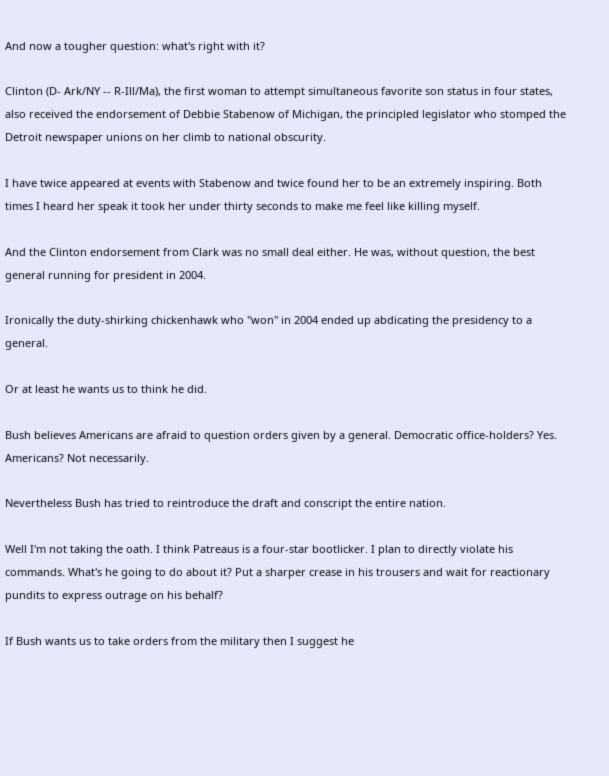And now a tougher question: what's right with it?

Clinton (D- Ark/NY -- R-Ill/Ma), the first woman to attempt simultaneous favorite son status in four states, also received the endorsement of Debbie Stabenow of Michigan, the principled legislator who stomped the Detroit newspaper unions on her climb to national obscurity.

I have twice appeared at events with Stabenow and twice found her to be an extremely inspiring. Both times I heard her speak it took her under thirty seconds to make me feel like killing myself.

And the Clinton endorsement from Clark was no small deal either. He was, without question, the best general running for president in 2004.

Ironically the duty-shirking chickenhawk who "won" in 2004 ended up abdicating the presidency to a general.

Or at least he wants us to think he did.

Bush believes Americans are afraid to question orders given by a general. Democratic office-holders? Yes. Americans? Not necessarily.

Nevertheless Bush has tried to reintroduce the draft and conscript the entire nation.

Well I'm not taking the oath. I think Patreaus is a four-star bootlicker. I plan to directly violate his commands. What's he going to do about it? Put a sharper crease in his trousers and wait for reactionary pundits to express outrage on his behalf?

If Bush wants us to take orders from the military then I suggest he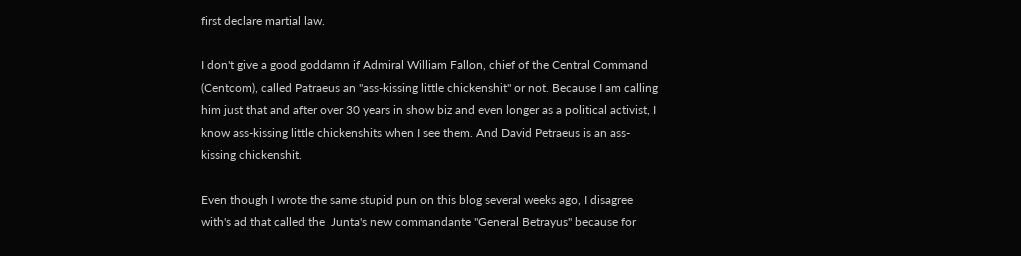first declare martial law.

I don't give a good goddamn if Admiral William Fallon, chief of the Central Command (Centcom), called Patraeus an "ass-kissing little chickenshit" or not. Because I am calling him just that and after over 30 years in show biz and even longer as a political activist, I know ass-kissing little chickenshits when I see them. And David Petraeus is an ass-kissing chickenshit.

Even though I wrote the same stupid pun on this blog several weeks ago, I disagree with's ad that called the  Junta's new commandante "General Betrayus" because for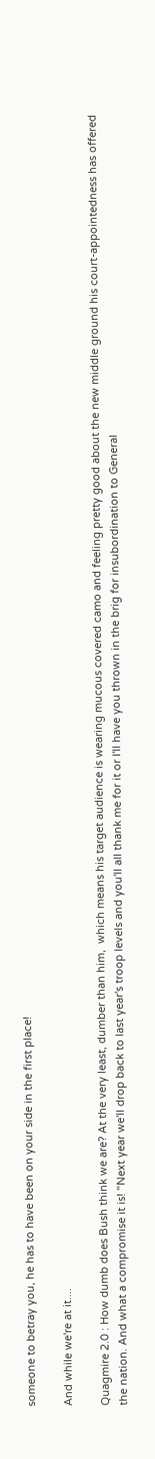someone to betray you, he has to have been on your side in the first place!

And while we're at it....

Quagmire 2.0 : How dumb does Bush think we are? At the very least, dumber than him,  which means his target audience is wearing mucous covered camo and feeling pretty good about the new middle ground his court-appointedness has offered the nation. And what a compromise it is! "Next year we'll drop back to last year's troop levels and you'll all thank me for it or I'll have you thrown in the brig for insubordination to General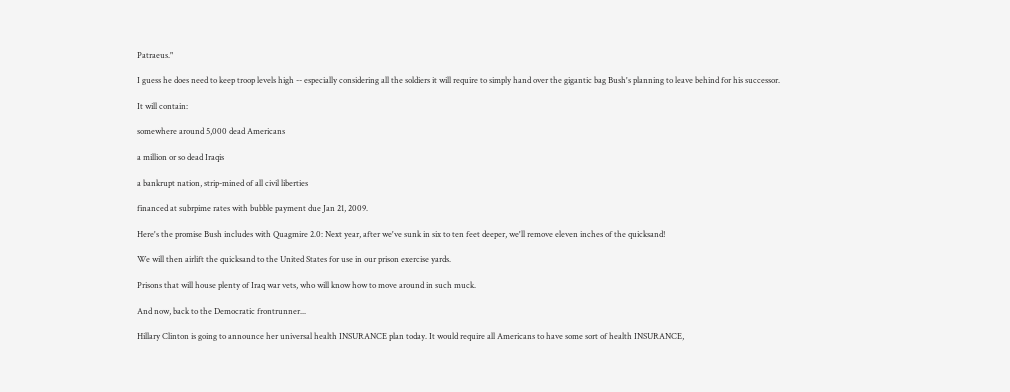Patraeus."

I guess he does need to keep troop levels high -- especially considering all the soldiers it will require to simply hand over the gigantic bag Bush's planning to leave behind for his successor.

It will contain:

somewhere around 5,000 dead Americans

a million or so dead Iraqis

a bankrupt nation, strip-mined of all civil liberties

financed at subrpime rates with bubble payment due Jan 21, 2009.

Here's the promise Bush includes with Quagmire 2.0: Next year, after we've sunk in six to ten feet deeper, we'll remove eleven inches of the quicksand!

We will then airlift the quicksand to the United States for use in our prison exercise yards.

Prisons that will house plenty of Iraq war vets, who will know how to move around in such muck.

And now, back to the Democratic frontrunner...

Hillary Clinton is going to announce her universal health INSURANCE plan today. It would require all Americans to have some sort of health INSURANCE,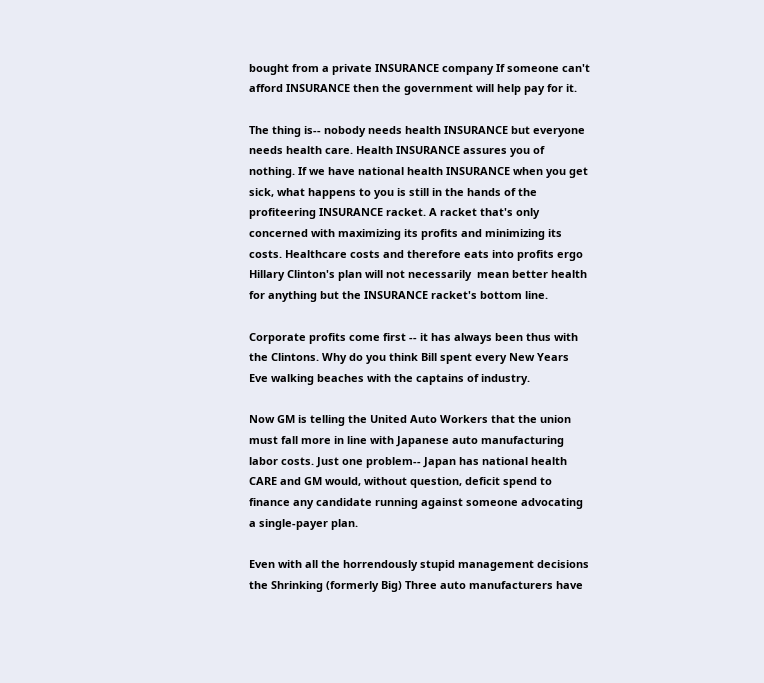bought from a private INSURANCE company If someone can't afford INSURANCE then the government will help pay for it.

The thing is-- nobody needs health INSURANCE but everyone needs health care. Health INSURANCE assures you of nothing. If we have national health INSURANCE when you get sick, what happens to you is still in the hands of the profiteering INSURANCE racket. A racket that's only concerned with maximizing its profits and minimizing its costs. Healthcare costs and therefore eats into profits ergo Hillary Clinton's plan will not necessarily  mean better health for anything but the INSURANCE racket's bottom line.

Corporate profits come first -- it has always been thus with the Clintons. Why do you think Bill spent every New Years Eve walking beaches with the captains of industry.

Now GM is telling the United Auto Workers that the union must fall more in line with Japanese auto manufacturing labor costs. Just one problem-- Japan has national health CARE and GM would, without question, deficit spend to finance any candidate running against someone advocating a single-payer plan.

Even with all the horrendously stupid management decisions the Shrinking (formerly Big) Three auto manufacturers have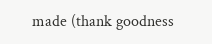made (thank goodness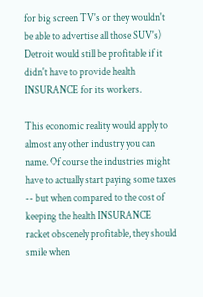for big screen TV's or they wouldn't be able to advertise all those SUV's) Detroit would still be profitable if it didn't have to provide health INSURANCE for its workers.

This economic reality would apply to almost any other industry you can name. Of course the industries might have to actually start paying some taxes -- but when compared to the cost of keeping the health INSURANCE racket obscenely profitable, they should smile when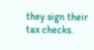they sign their tax checks.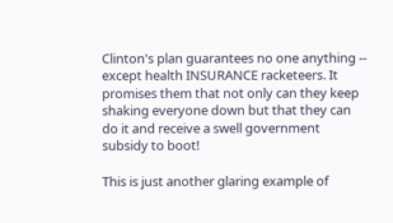Clinton's plan guarantees no one anything -- except health INSURANCE racketeers. It promises them that not only can they keep shaking everyone down but that they can do it and receive a swell government subsidy to boot!

This is just another glaring example of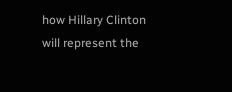how Hillary Clinton will represent the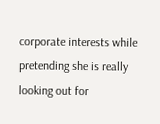corporate interests while pretending she is really looking out for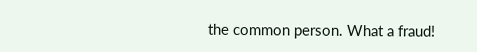the common person. What a fraud!